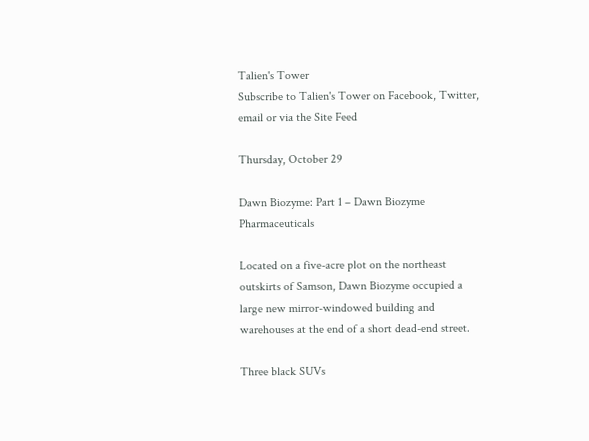Talien's Tower
Subscribe to Talien's Tower on Facebook, Twitter, email or via the Site Feed

Thursday, October 29

Dawn Biozyme: Part 1 – Dawn Biozyme Pharmaceuticals

Located on a five-acre plot on the northeast outskirts of Samson, Dawn Biozyme occupied a large new mirror-windowed building and warehouses at the end of a short dead-end street.

Three black SUVs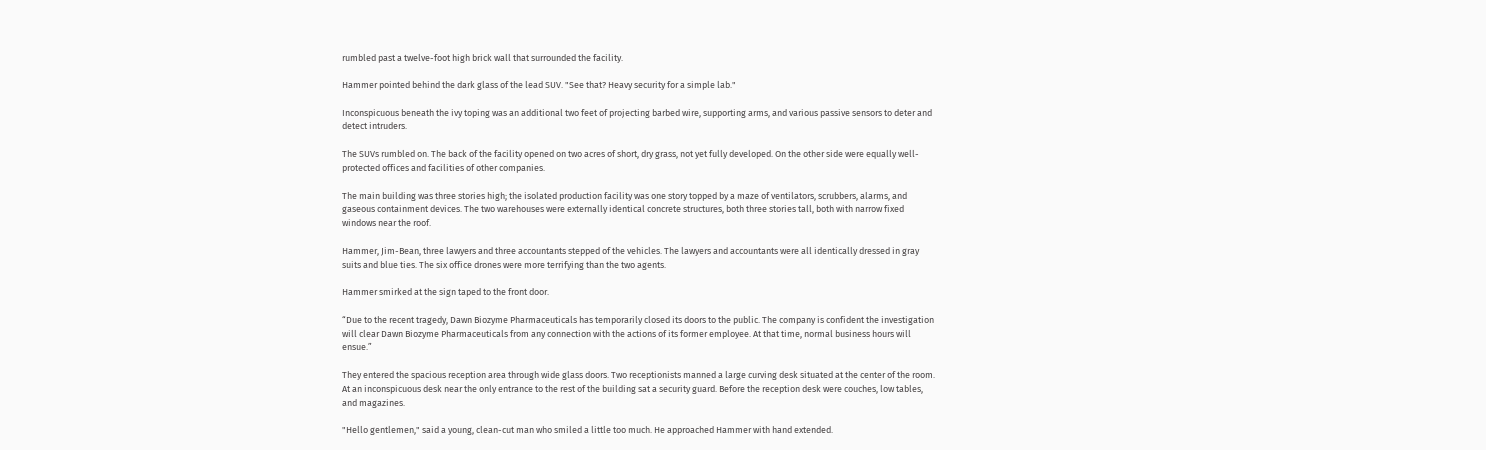rumbled past a twelve-foot high brick wall that surrounded the facility.

Hammer pointed behind the dark glass of the lead SUV. "See that? Heavy security for a simple lab."

Inconspicuous beneath the ivy toping was an additional two feet of projecting barbed wire, supporting arms, and various passive sensors to deter and detect intruders.

The SUVs rumbled on. The back of the facility opened on two acres of short, dry grass, not yet fully developed. On the other side were equally well-protected offices and facilities of other companies.

The main building was three stories high; the isolated production facility was one story topped by a maze of ventilators, scrubbers, alarms, and gaseous containment devices. The two warehouses were externally identical concrete structures, both three stories tall, both with narrow fixed windows near the roof.

Hammer, Jim-Bean, three lawyers and three accountants stepped of the vehicles. The lawyers and accountants were all identically dressed in gray suits and blue ties. The six office drones were more terrifying than the two agents.

Hammer smirked at the sign taped to the front door.

“Due to the recent tragedy, Dawn Biozyme Pharmaceuticals has temporarily closed its doors to the public. The company is confident the investigation will clear Dawn Biozyme Pharmaceuticals from any connection with the actions of its former employee. At that time, normal business hours will ensue.”

They entered the spacious reception area through wide glass doors. Two receptionists manned a large curving desk situated at the center of the room. At an inconspicuous desk near the only entrance to the rest of the building sat a security guard. Before the reception desk were couches, low tables, and magazines.

"Hello gentlemen," said a young, clean-cut man who smiled a little too much. He approached Hammer with hand extended.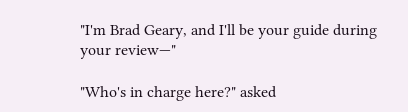"I'm Brad Geary, and I'll be your guide during your review—"

"Who's in charge here?" asked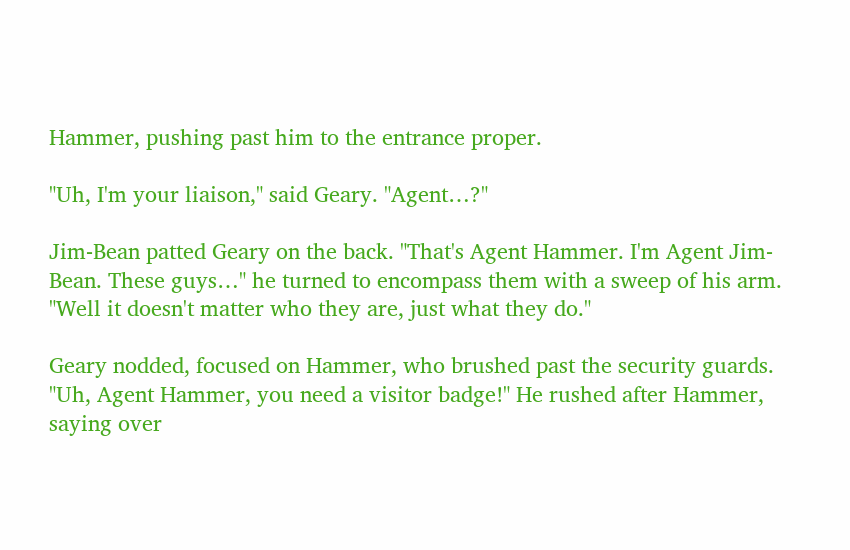Hammer, pushing past him to the entrance proper.

"Uh, I'm your liaison," said Geary. "Agent…?"

Jim-Bean patted Geary on the back. "That's Agent Hammer. I'm Agent Jim-Bean. These guys…" he turned to encompass them with a sweep of his arm. "Well it doesn't matter who they are, just what they do."

Geary nodded, focused on Hammer, who brushed past the security guards. "Uh, Agent Hammer, you need a visitor badge!" He rushed after Hammer, saying over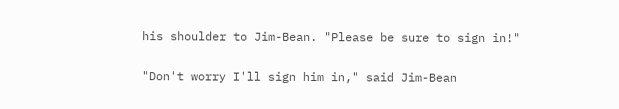his shoulder to Jim-Bean. "Please be sure to sign in!"

"Don't worry I'll sign him in," said Jim-Bean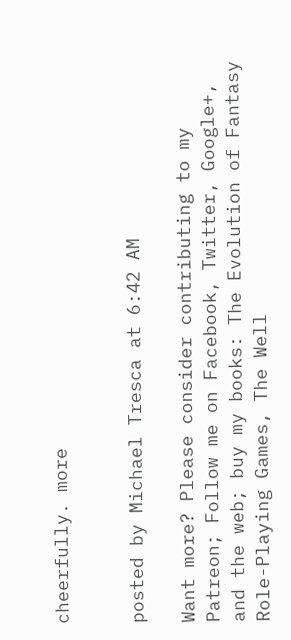cheerfully. more


posted by Michael Tresca at 6:42 AM

Want more? Please consider contributing to my Patreon; Follow me on Facebook, Twitter, Google+, and the web; buy my books: The Evolution of Fantasy Role-Playing Games, The Well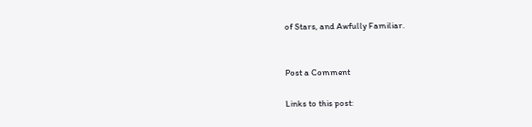of Stars, and Awfully Familiar.


Post a Comment

Links to this post: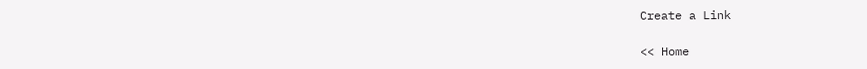Create a Link

<< Home